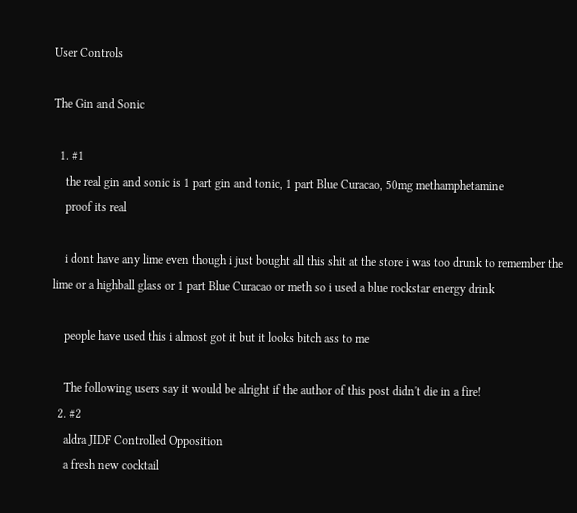User Controls

The Gin and Sonic

  1. #1
    the real gin and sonic is 1 part gin and tonic, 1 part Blue Curacao, 50mg methamphetamine
    proof its real

    i dont have any lime even though i just bought all this shit at the store i was too drunk to remember the lime or a highball glass or 1 part Blue Curacao or meth so i used a blue rockstar energy drink

    people have used this i almost got it but it looks bitch ass to me

    The following users say it would be alright if the author of this post didn't die in a fire!
  2. #2
    aldra JIDF Controlled Opposition
    a fresh new cocktail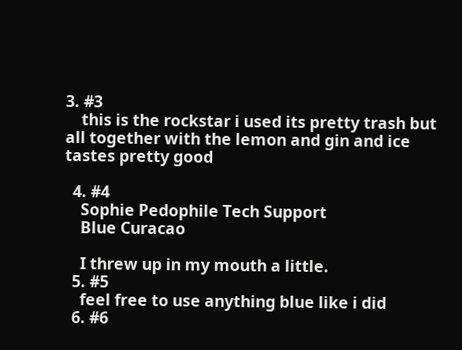3. #3
    this is the rockstar i used its pretty trash but all together with the lemon and gin and ice tastes pretty good

  4. #4
    Sophie Pedophile Tech Support
    Blue Curacao

    I threw up in my mouth a little.
  5. #5
    feel free to use anything blue like i did
  6. #6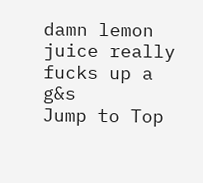damn lemon juice really fucks up a g&s
Jump to Top